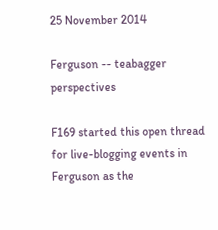25 November 2014

Ferguson -- teabagger perspectives

F169 started this open thread for live-blogging events in Ferguson as the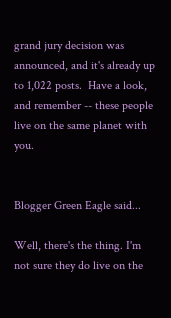grand jury decision was announced, and it's already up to 1,022 posts.  Have a look, and remember -- these people live on the same planet with you.


Blogger Green Eagle said...

Well, there's the thing. I'm not sure they do live on the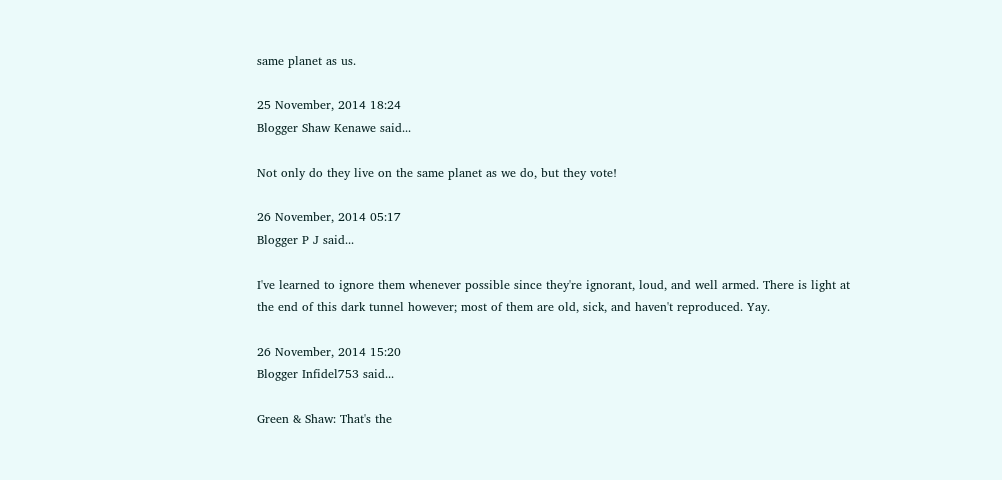same planet as us.

25 November, 2014 18:24
Blogger Shaw Kenawe said...

Not only do they live on the same planet as we do, but they vote!

26 November, 2014 05:17
Blogger P J said...

I've learned to ignore them whenever possible since they're ignorant, loud, and well armed. There is light at the end of this dark tunnel however; most of them are old, sick, and haven't reproduced. Yay.

26 November, 2014 15:20
Blogger Infidel753 said...

Green & Shaw: That's the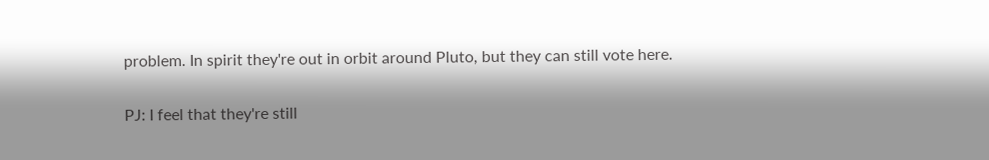problem. In spirit they're out in orbit around Pluto, but they can still vote here.

PJ: I feel that they're still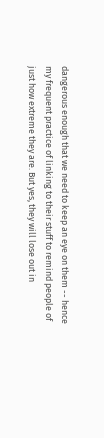dangerous enough that we need to keep an eye on them -- hence my frequent practice of linking to their stuff to remind people of just how extreme they are. But yes, they will lose out in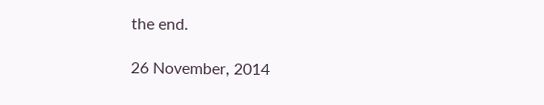the end.

26 November, 2014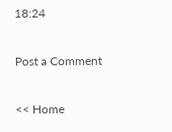18:24

Post a Comment

<< Home